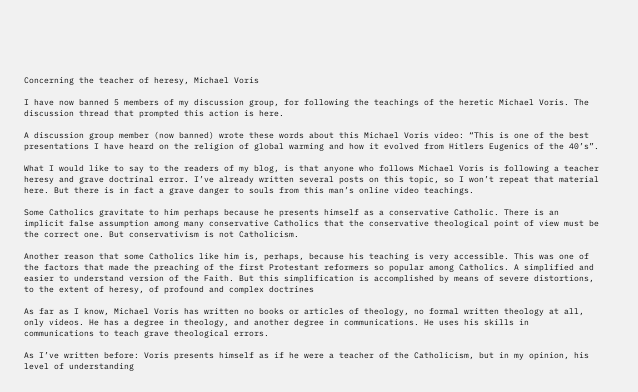Concerning the teacher of heresy, Michael Voris

I have now banned 5 members of my discussion group, for following the teachings of the heretic Michael Voris. The discussion thread that prompted this action is here.

A discussion group member (now banned) wrote these words about this Michael Voris video: “This is one of the best presentations I have heard on the religion of global warming and how it evolved from Hitlers Eugenics of the 40’s”.

What I would like to say to the readers of my blog, is that anyone who follows Michael Voris is following a teacher heresy and grave doctrinal error. I’ve already written several posts on this topic, so I won’t repeat that material here. But there is in fact a grave danger to souls from this man’s online video teachings.

Some Catholics gravitate to him perhaps because he presents himself as a conservative Catholic. There is an implicit false assumption among many conservative Catholics that the conservative theological point of view must be the correct one. But conservativism is not Catholicism.

Another reason that some Catholics like him is, perhaps, because his teaching is very accessible. This was one of the factors that made the preaching of the first Protestant reformers so popular among Catholics. A simplified and easier to understand version of the Faith. But this simplification is accomplished by means of severe distortions, to the extent of heresy, of profound and complex doctrines

As far as I know, Michael Voris has written no books or articles of theology, no formal written theology at all, only videos. He has a degree in theology, and another degree in communications. He uses his skills in communications to teach grave theological errors.

As I’ve written before: Voris presents himself as if he were a teacher of the Catholicism, but in my opinion, his level of understanding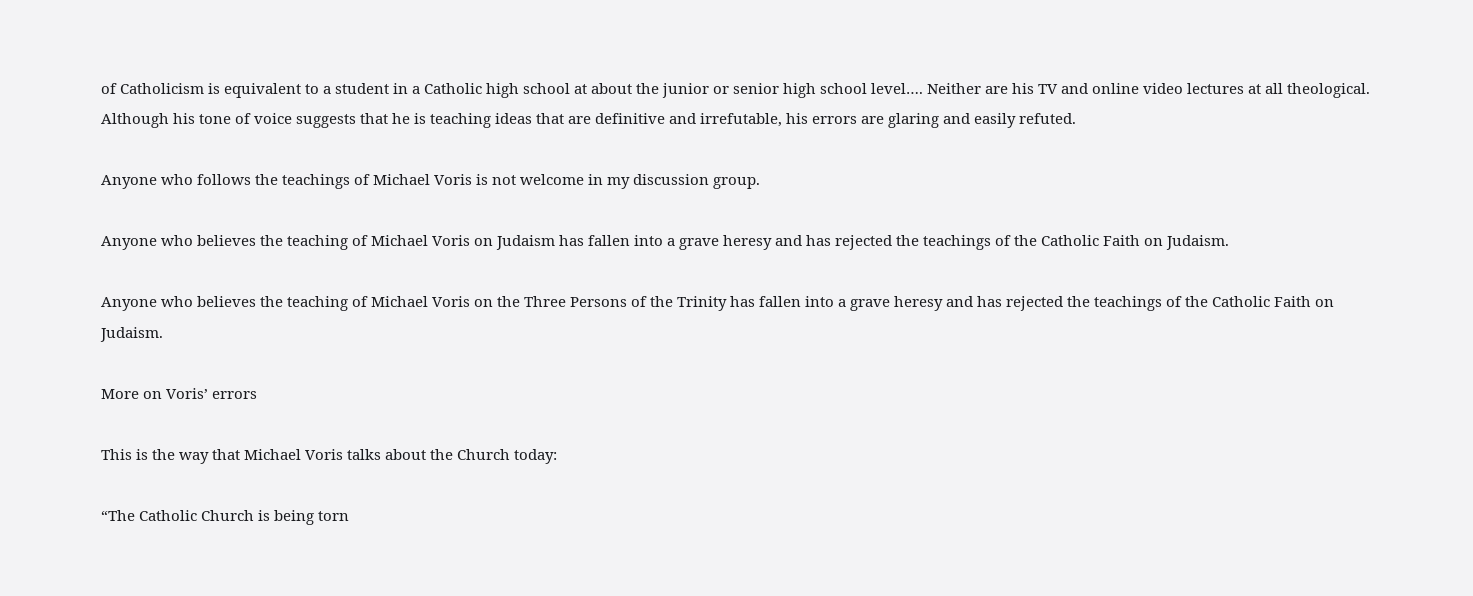of Catholicism is equivalent to a student in a Catholic high school at about the junior or senior high school level…. Neither are his TV and online video lectures at all theological. Although his tone of voice suggests that he is teaching ideas that are definitive and irrefutable, his errors are glaring and easily refuted.

Anyone who follows the teachings of Michael Voris is not welcome in my discussion group.

Anyone who believes the teaching of Michael Voris on Judaism has fallen into a grave heresy and has rejected the teachings of the Catholic Faith on Judaism.

Anyone who believes the teaching of Michael Voris on the Three Persons of the Trinity has fallen into a grave heresy and has rejected the teachings of the Catholic Faith on Judaism.

More on Voris’ errors

This is the way that Michael Voris talks about the Church today:

“The Catholic Church is being torn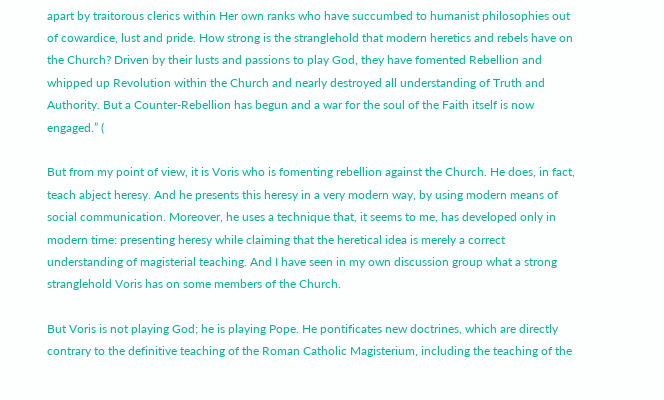apart by traitorous clerics within Her own ranks who have succumbed to humanist philosophies out of cowardice, lust and pride. How strong is the stranglehold that modern heretics and rebels have on the Church? Driven by their lusts and passions to play God, they have fomented Rebellion and whipped up Revolution within the Church and nearly destroyed all understanding of Truth and Authority. But a Counter-Rebellion has begun and a war for the soul of the Faith itself is now engaged.” (

But from my point of view, it is Voris who is fomenting rebellion against the Church. He does, in fact, teach abject heresy. And he presents this heresy in a very modern way, by using modern means of social communication. Moreover, he uses a technique that, it seems to me, has developed only in modern time: presenting heresy while claiming that the heretical idea is merely a correct understanding of magisterial teaching. And I have seen in my own discussion group what a strong stranglehold Voris has on some members of the Church.

But Voris is not playing God; he is playing Pope. He pontificates new doctrines, which are directly contrary to the definitive teaching of the Roman Catholic Magisterium, including the teaching of the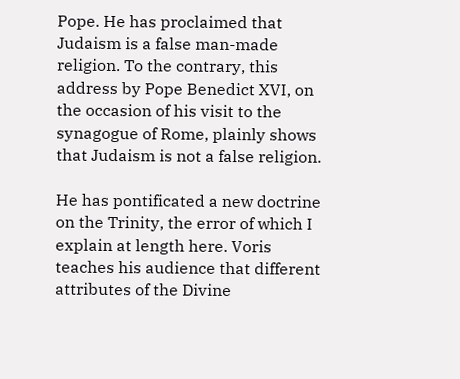Pope. He has proclaimed that Judaism is a false man-made religion. To the contrary, this address by Pope Benedict XVI, on the occasion of his visit to the synagogue of Rome, plainly shows that Judaism is not a false religion.

He has pontificated a new doctrine on the Trinity, the error of which I explain at length here. Voris teaches his audience that different attributes of the Divine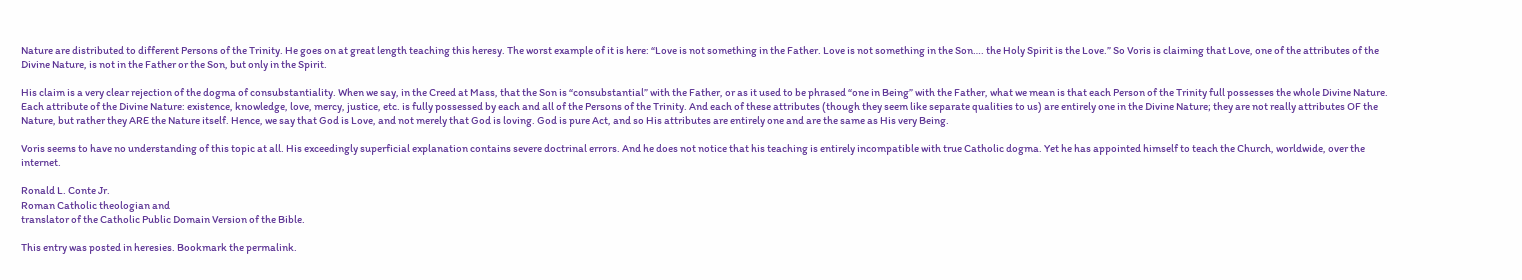Nature are distributed to different Persons of the Trinity. He goes on at great length teaching this heresy. The worst example of it is here: “Love is not something in the Father. Love is not something in the Son…. the Holy Spirit is the Love.” So Voris is claiming that Love, one of the attributes of the Divine Nature, is not in the Father or the Son, but only in the Spirit.

His claim is a very clear rejection of the dogma of consubstantiality. When we say, in the Creed at Mass, that the Son is “consubstantial” with the Father, or as it used to be phrased “one in Being” with the Father, what we mean is that each Person of the Trinity full possesses the whole Divine Nature. Each attribute of the Divine Nature: existence, knowledge, love, mercy, justice, etc. is fully possessed by each and all of the Persons of the Trinity. And each of these attributes (though they seem like separate qualities to us) are entirely one in the Divine Nature; they are not really attributes OF the Nature, but rather they ARE the Nature itself. Hence, we say that God is Love, and not merely that God is loving. God is pure Act, and so His attributes are entirely one and are the same as His very Being.

Voris seems to have no understanding of this topic at all. His exceedingly superficial explanation contains severe doctrinal errors. And he does not notice that his teaching is entirely incompatible with true Catholic dogma. Yet he has appointed himself to teach the Church, worldwide, over the internet.

Ronald L. Conte Jr.
Roman Catholic theologian and
translator of the Catholic Public Domain Version of the Bible.

This entry was posted in heresies. Bookmark the permalink.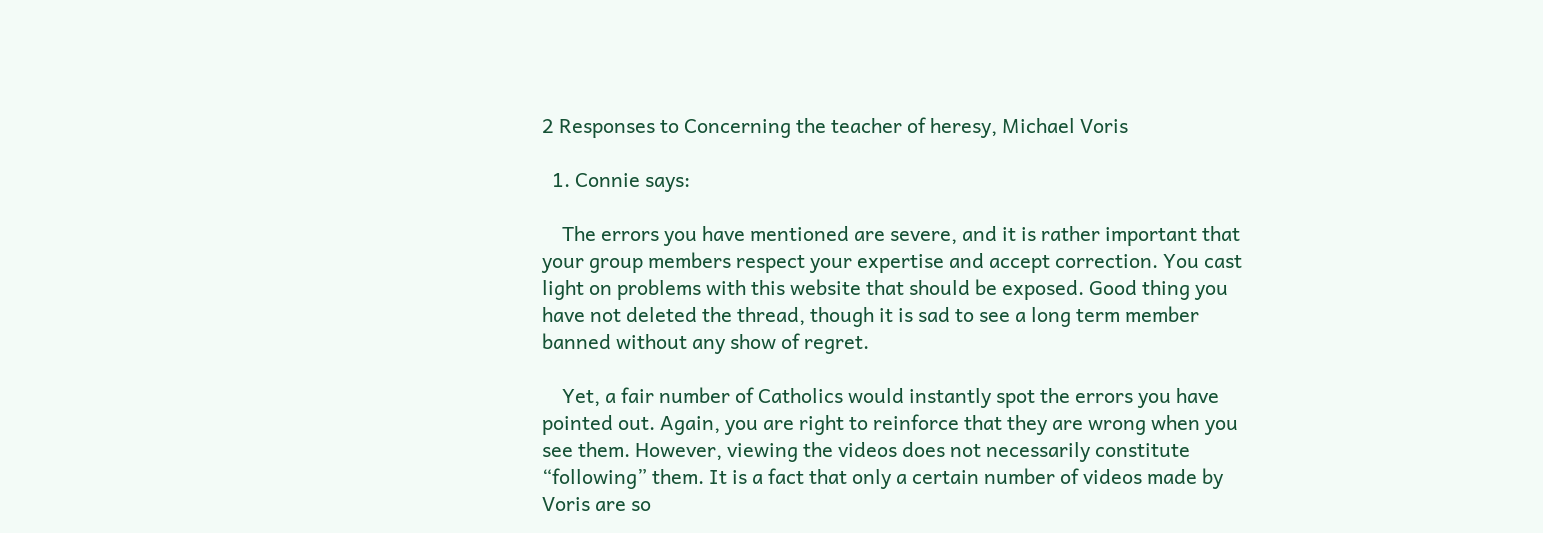2 Responses to Concerning the teacher of heresy, Michael Voris

  1. Connie says:

    The errors you have mentioned are severe, and it is rather important that your group members respect your expertise and accept correction. You cast light on problems with this website that should be exposed. Good thing you have not deleted the thread, though it is sad to see a long term member banned without any show of regret.

    Yet, a fair number of Catholics would instantly spot the errors you have pointed out. Again, you are right to reinforce that they are wrong when you see them. However, viewing the videos does not necessarily constitute “following” them. It is a fact that only a certain number of videos made by Voris are so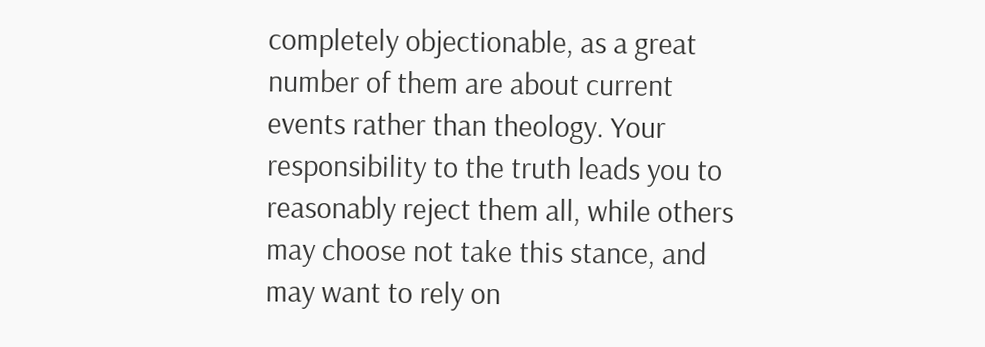completely objectionable, as a great number of them are about current events rather than theology. Your responsibility to the truth leads you to reasonably reject them all, while others may choose not take this stance, and may want to rely on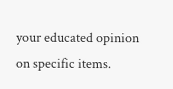your educated opinion on specific items.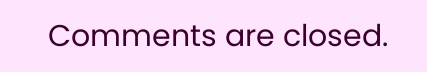Comments are closed.